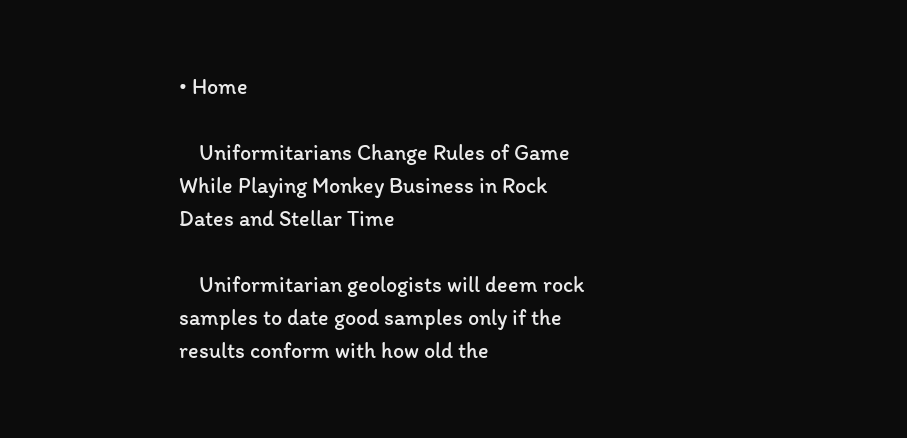• Home

    Uniformitarians Change Rules of Game While Playing Monkey Business in Rock Dates and Stellar Time

    Uniformitarian geologists will deem rock samples to date good samples only if the results conform with how old the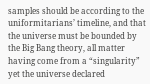samples should be according to the uniformitarians’ timeline, and that the universe must be bounded by the Big Bang theory, all matter having come from a “singularity” yet the universe declared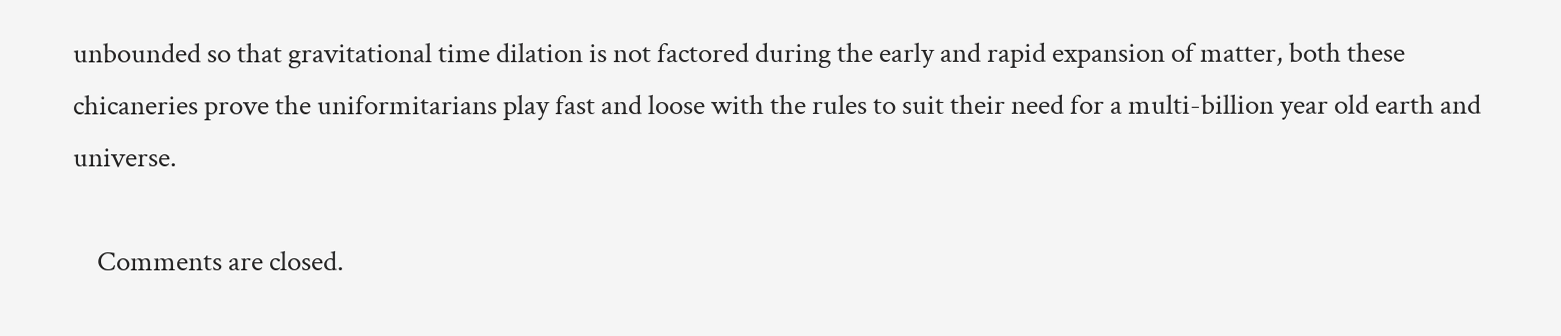unbounded so that gravitational time dilation is not factored during the early and rapid expansion of matter, both these chicaneries prove the uniformitarians play fast and loose with the rules to suit their need for a multi-billion year old earth and universe.

    Comments are closed.